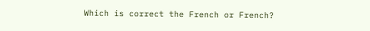Which is correct the French or French?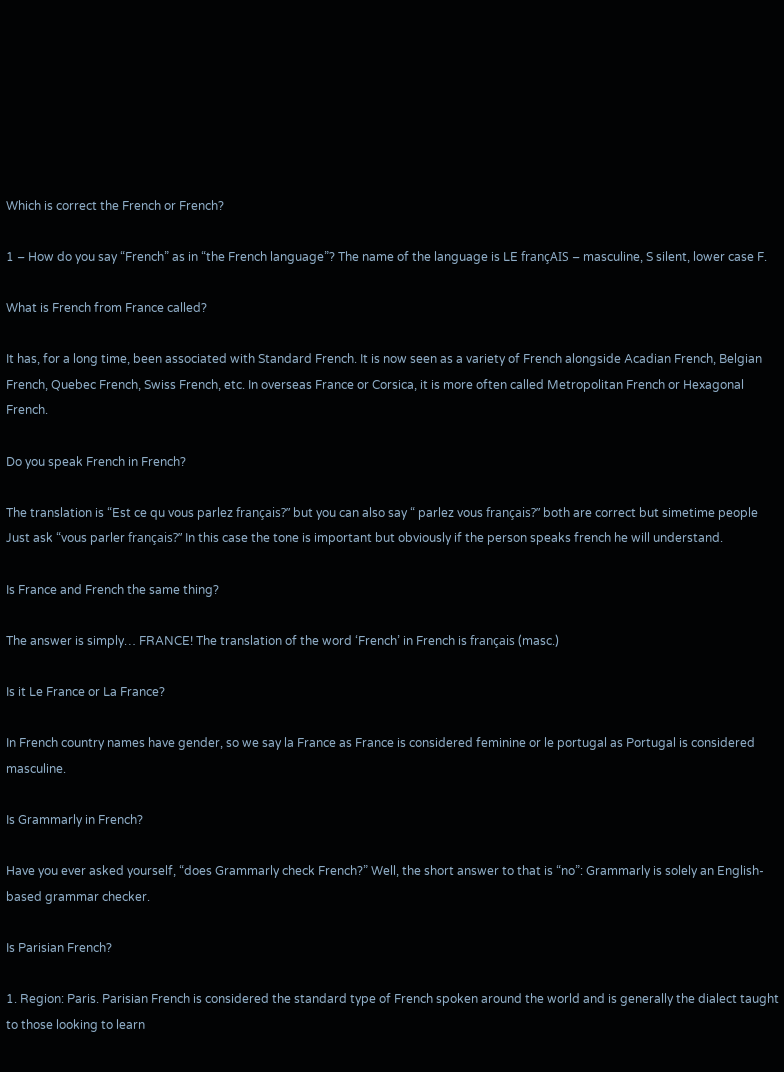Which is correct the French or French?

1 – How do you say “French” as in “the French language”? The name of the language is LE françAIS – masculine, S silent, lower case F.

What is French from France called?

It has, for a long time, been associated with Standard French. It is now seen as a variety of French alongside Acadian French, Belgian French, Quebec French, Swiss French, etc. In overseas France or Corsica, it is more often called Metropolitan French or Hexagonal French.

Do you speak French in French?

The translation is “Est ce qu vous parlez français?” but you can also say “ parlez vous français?” both are correct but simetime people Just ask “vous parler français?” In this case the tone is important but obviously if the person speaks french he will understand.

Is France and French the same thing?

The answer is simply… FRANCE! The translation of the word ‘French’ in French is français (masc.)

Is it Le France or La France?

In French country names have gender, so we say la France as France is considered feminine or le portugal as Portugal is considered masculine.

Is Grammarly in French?

Have you ever asked yourself, “does Grammarly check French?” Well, the short answer to that is “no”: Grammarly is solely an English-based grammar checker.

Is Parisian French?

1. Region: Paris. Parisian French is considered the standard type of French spoken around the world and is generally the dialect taught to those looking to learn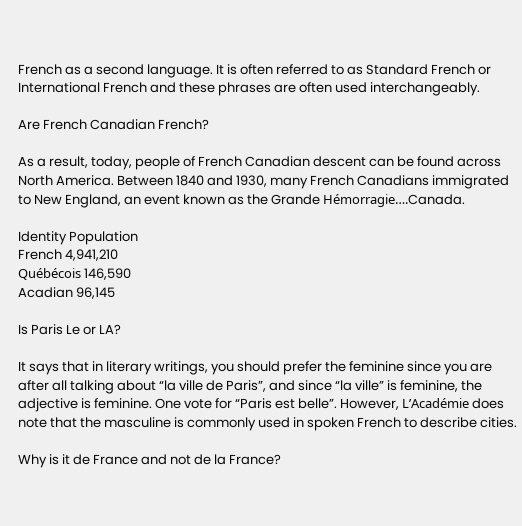French as a second language. It is often referred to as Standard French or International French and these phrases are often used interchangeably.

Are French Canadian French?

As a result, today, people of French Canadian descent can be found across North America. Between 1840 and 1930, many French Canadians immigrated to New England, an event known as the Grande Hémorragie….Canada.

Identity Population
French 4,941,210
Québécois 146,590
Acadian 96,145

Is Paris Le or LA?

It says that in literary writings, you should prefer the feminine since you are after all talking about “la ville de Paris”, and since “la ville” is feminine, the adjective is feminine. One vote for “Paris est belle”. However, L’Académie does note that the masculine is commonly used in spoken French to describe cities.

Why is it de France and not de la France?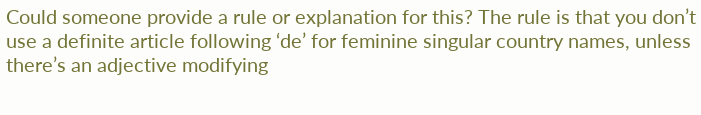Could someone provide a rule or explanation for this? The rule is that you don’t use a definite article following ‘de’ for feminine singular country names, unless there’s an adjective modifying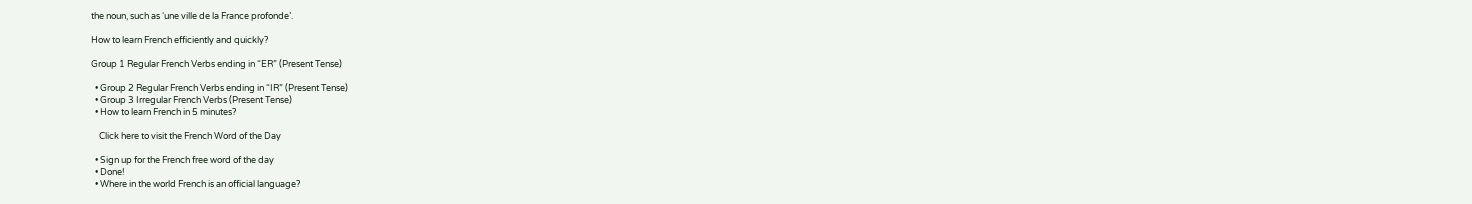the noun, such as ‘une ville de la France profonde’.

How to learn French efficiently and quickly?

Group 1 Regular French Verbs ending in “ER” (Present Tense)

  • Group 2 Regular French Verbs ending in “IR” (Present Tense)
  • Group 3 Irregular French Verbs (Present Tense)
  • How to learn French in 5 minutes?

    Click here to visit the French Word of the Day

  • Sign up for the French free word of the day
  • Done!
  • Where in the world French is an official language?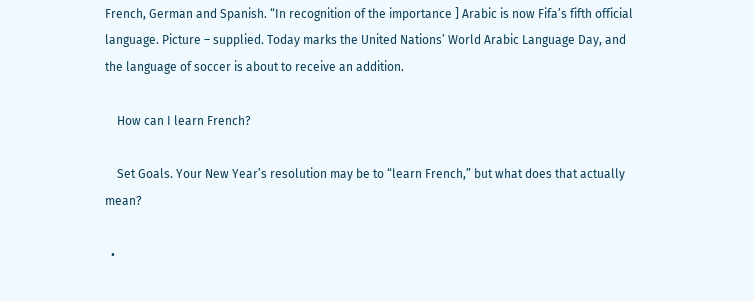French, German and Spanish. “In recognition of the importance ] Arabic is now Fifa’s fifth official language. Picture – supplied. Today marks the United Nations’ World Arabic Language Day, and the language of soccer is about to receive an addition.

    How can I learn French?

    Set Goals. Your New Year’s resolution may be to “learn French,” but what does that actually mean?

  •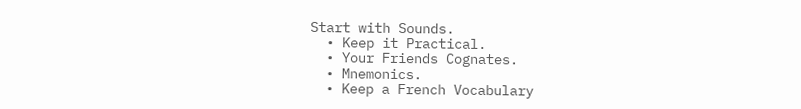Start with Sounds.
  • Keep it Practical.
  • Your Friends Cognates.
  • Mnemonics.
  • Keep a French Vocabulary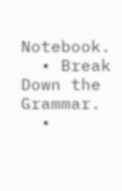Notebook.
  • Break Down the Grammar.
  •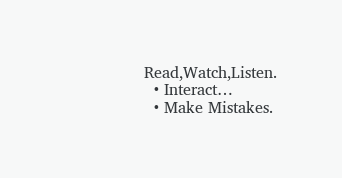Read,Watch,Listen.
  • Interact…
  • Make Mistakes.